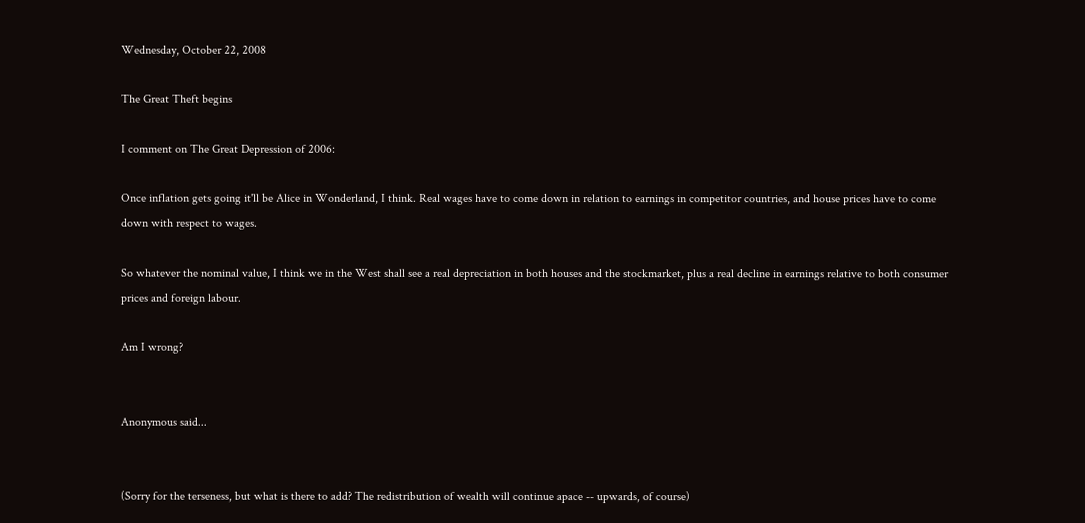Wednesday, October 22, 2008

The Great Theft begins

I comment on The Great Depression of 2006:

Once inflation gets going it'll be Alice in Wonderland, I think. Real wages have to come down in relation to earnings in competitor countries, and house prices have to come down with respect to wages.

So whatever the nominal value, I think we in the West shall see a real depreciation in both houses and the stockmarket, plus a real decline in earnings relative to both consumer prices and foreign labour.

Am I wrong?


Anonymous said...


(Sorry for the terseness, but what is there to add? The redistribution of wealth will continue apace -- upwards, of course)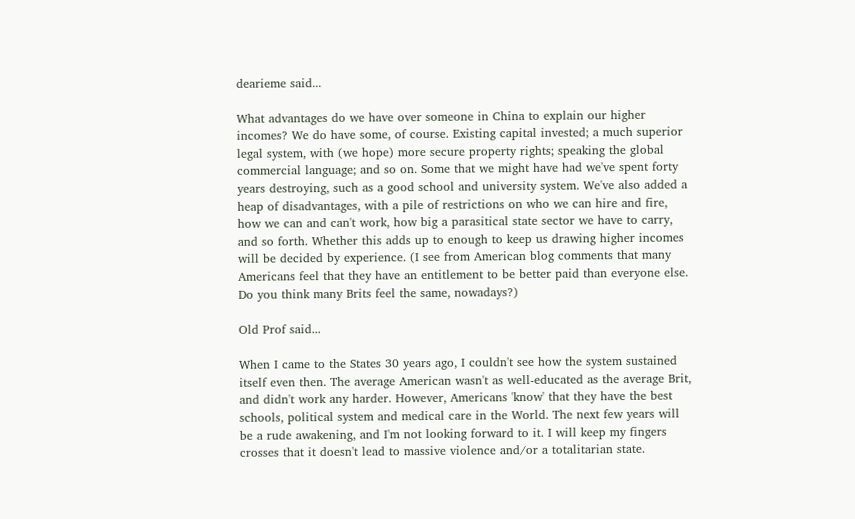dearieme said...

What advantages do we have over someone in China to explain our higher incomes? We do have some, of course. Existing capital invested; a much superior legal system, with (we hope) more secure property rights; speaking the global commercial language; and so on. Some that we might have had we've spent forty years destroying, such as a good school and university system. We've also added a heap of disadvantages, with a pile of restrictions on who we can hire and fire, how we can and can't work, how big a parasitical state sector we have to carry, and so forth. Whether this adds up to enough to keep us drawing higher incomes will be decided by experience. (I see from American blog comments that many Americans feel that they have an entitlement to be better paid than everyone else. Do you think many Brits feel the same, nowadays?)

Old Prof said...

When I came to the States 30 years ago, I couldn't see how the system sustained itself even then. The average American wasn't as well-educated as the average Brit, and didn't work any harder. However, Americans 'know' that they have the best schools, political system and medical care in the World. The next few years will be a rude awakening, and I'm not looking forward to it. I will keep my fingers crosses that it doesn't lead to massive violence and/or a totalitarian state.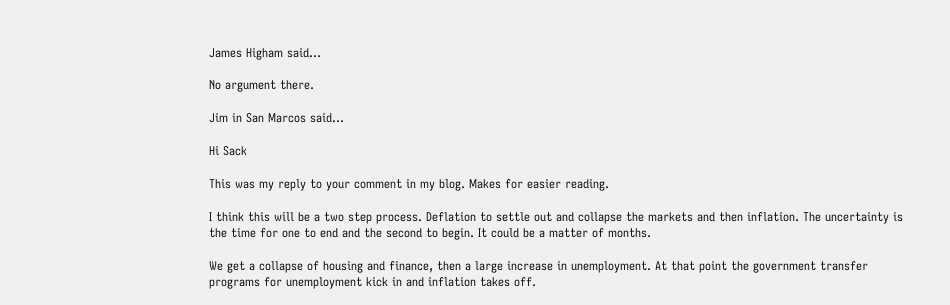James Higham said...

No argument there.

Jim in San Marcos said...

Hi Sack

This was my reply to your comment in my blog. Makes for easier reading.

I think this will be a two step process. Deflation to settle out and collapse the markets and then inflation. The uncertainty is the time for one to end and the second to begin. It could be a matter of months.

We get a collapse of housing and finance, then a large increase in unemployment. At that point the government transfer programs for unemployment kick in and inflation takes off.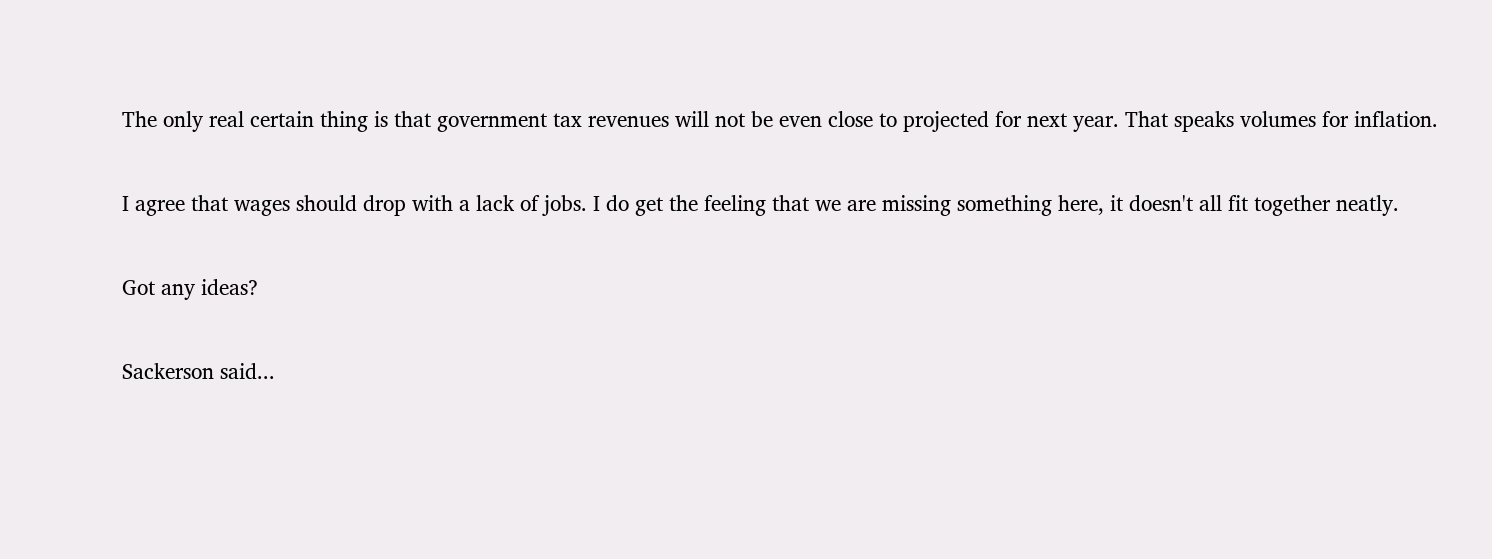The only real certain thing is that government tax revenues will not be even close to projected for next year. That speaks volumes for inflation.

I agree that wages should drop with a lack of jobs. I do get the feeling that we are missing something here, it doesn't all fit together neatly.

Got any ideas?

Sackerson said...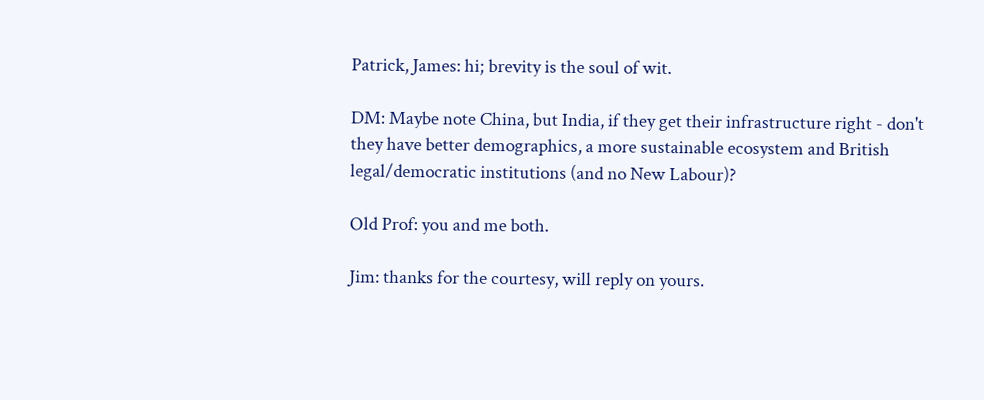Patrick, James: hi; brevity is the soul of wit.

DM: Maybe note China, but India, if they get their infrastructure right - don't they have better demographics, a more sustainable ecosystem and British legal/democratic institutions (and no New Labour)?

Old Prof: you and me both.

Jim: thanks for the courtesy, will reply on yours.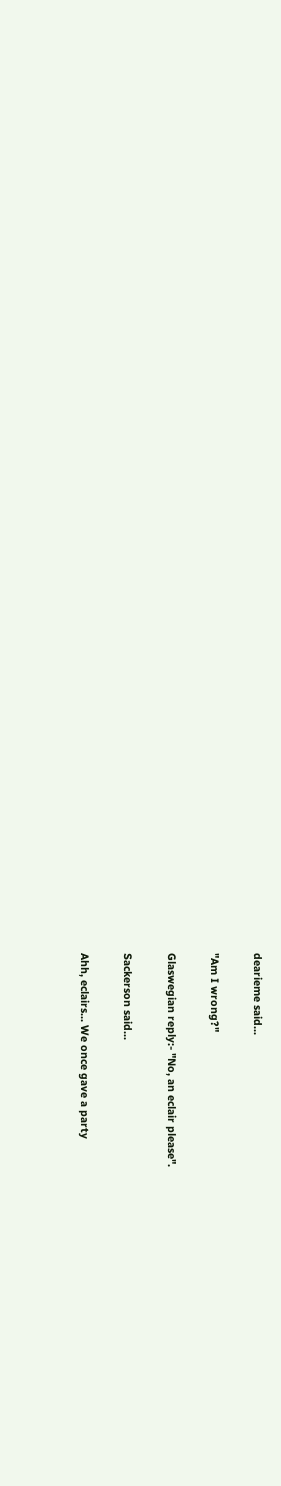dearieme said...

"Am I wrong?"

Glaswegian reply:- "No, an eclair please".

Sackerson said...

Ahh, eclairs... We once gave a party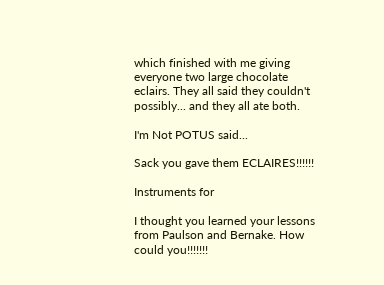which finished with me giving everyone two large chocolate eclairs. They all said they couldn't possibly... and they all ate both.

I'm Not POTUS said...

Sack you gave them ECLAIRES!!!!!!

Instruments for

I thought you learned your lessons from Paulson and Bernake. How could you!!!!!!!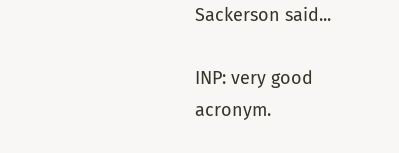Sackerson said...

INP: very good acronym.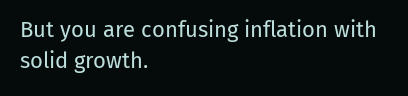But you are confusing inflation with solid growth.